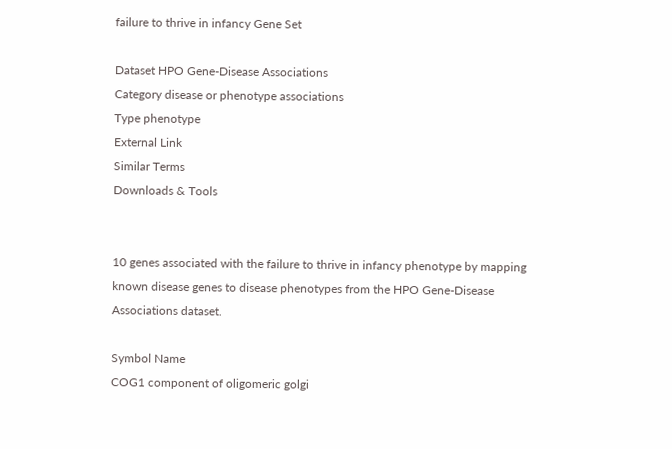failure to thrive in infancy Gene Set

Dataset HPO Gene-Disease Associations
Category disease or phenotype associations
Type phenotype
External Link
Similar Terms
Downloads & Tools


10 genes associated with the failure to thrive in infancy phenotype by mapping known disease genes to disease phenotypes from the HPO Gene-Disease Associations dataset.

Symbol Name
COG1 component of oligomeric golgi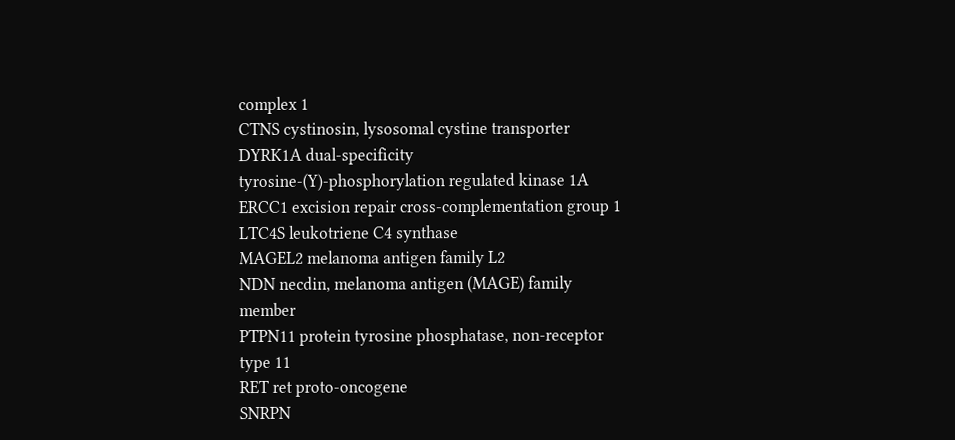complex 1
CTNS cystinosin, lysosomal cystine transporter
DYRK1A dual-specificity tyrosine-(Y)-phosphorylation regulated kinase 1A
ERCC1 excision repair cross-complementation group 1
LTC4S leukotriene C4 synthase
MAGEL2 melanoma antigen family L2
NDN necdin, melanoma antigen (MAGE) family member
PTPN11 protein tyrosine phosphatase, non-receptor type 11
RET ret proto-oncogene
SNRPN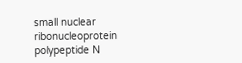small nuclear ribonucleoprotein polypeptide N